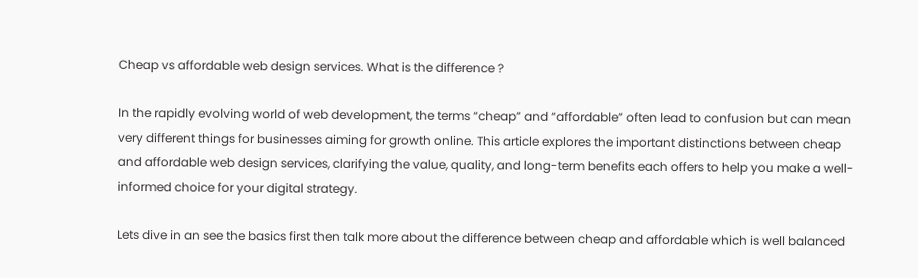Cheap vs affordable web design services. What is the difference ?

In the rapidly evolving world of web development, the terms “cheap” and “affordable” often lead to confusion but can mean very different things for businesses aiming for growth online. This article explores the important distinctions between cheap and affordable web design services, clarifying the value, quality, and long-term benefits each offers to help you make a well-informed choice for your digital strategy.

Lets dive in an see the basics first then talk more about the difference between cheap and affordable which is well balanced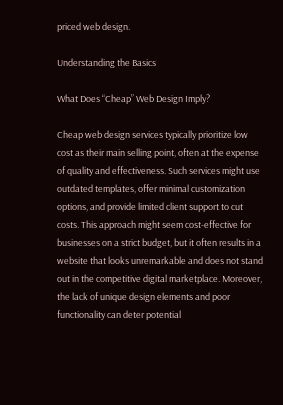priced web design.

Understanding the Basics

What Does “Cheap” Web Design Imply?

Cheap web design services typically prioritize low cost as their main selling point, often at the expense of quality and effectiveness. Such services might use outdated templates, offer minimal customization options, and provide limited client support to cut costs. This approach might seem cost-effective for businesses on a strict budget, but it often results in a website that looks unremarkable and does not stand out in the competitive digital marketplace. Moreover, the lack of unique design elements and poor functionality can deter potential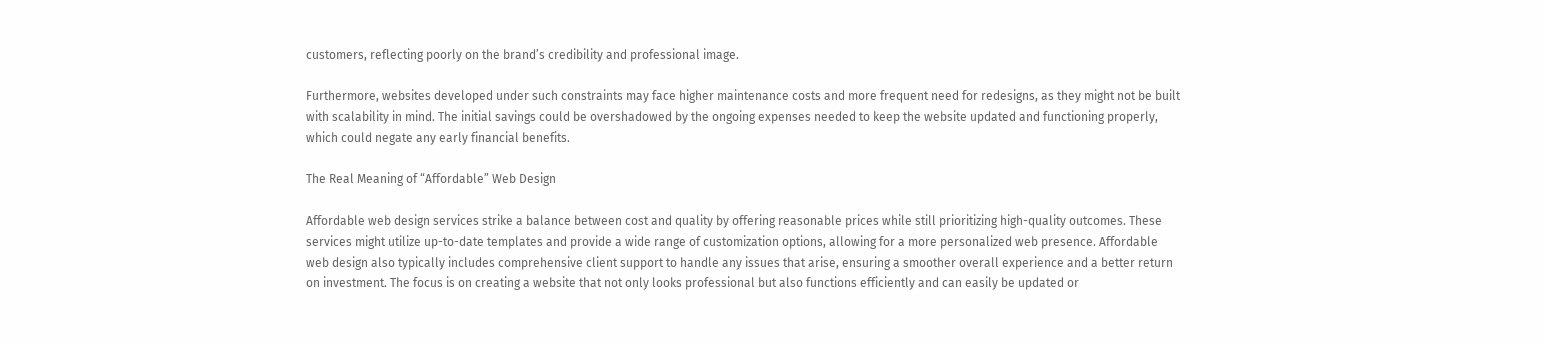customers, reflecting poorly on the brand’s credibility and professional image.

Furthermore, websites developed under such constraints may face higher maintenance costs and more frequent need for redesigns, as they might not be built with scalability in mind. The initial savings could be overshadowed by the ongoing expenses needed to keep the website updated and functioning properly, which could negate any early financial benefits.

The Real Meaning of “Affordable” Web Design

Affordable web design services strike a balance between cost and quality by offering reasonable prices while still prioritizing high-quality outcomes. These services might utilize up-to-date templates and provide a wide range of customization options, allowing for a more personalized web presence. Affordable web design also typically includes comprehensive client support to handle any issues that arise, ensuring a smoother overall experience and a better return on investment. The focus is on creating a website that not only looks professional but also functions efficiently and can easily be updated or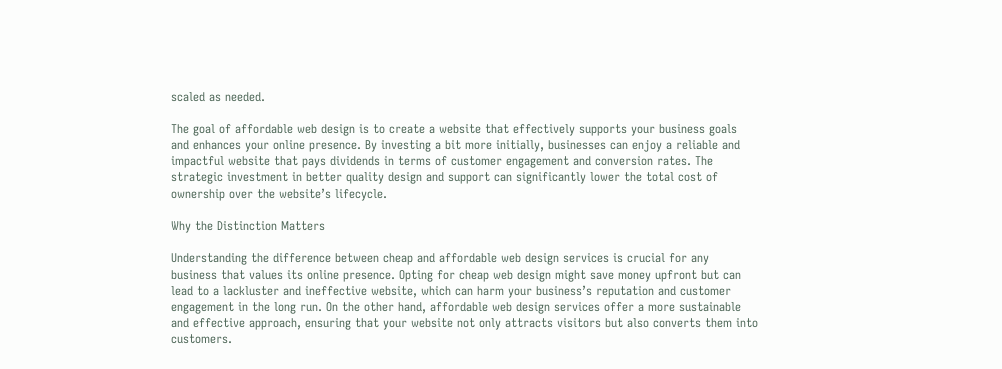scaled as needed.

The goal of affordable web design is to create a website that effectively supports your business goals and enhances your online presence. By investing a bit more initially, businesses can enjoy a reliable and impactful website that pays dividends in terms of customer engagement and conversion rates. The strategic investment in better quality design and support can significantly lower the total cost of ownership over the website’s lifecycle.

Why the Distinction Matters

Understanding the difference between cheap and affordable web design services is crucial for any business that values its online presence. Opting for cheap web design might save money upfront but can lead to a lackluster and ineffective website, which can harm your business’s reputation and customer engagement in the long run. On the other hand, affordable web design services offer a more sustainable and effective approach, ensuring that your website not only attracts visitors but also converts them into customers.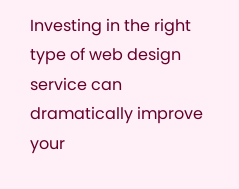Investing in the right type of web design service can dramatically improve your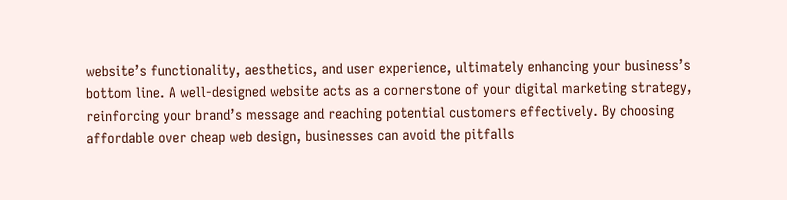website’s functionality, aesthetics, and user experience, ultimately enhancing your business’s bottom line. A well-designed website acts as a cornerstone of your digital marketing strategy, reinforcing your brand’s message and reaching potential customers effectively. By choosing affordable over cheap web design, businesses can avoid the pitfalls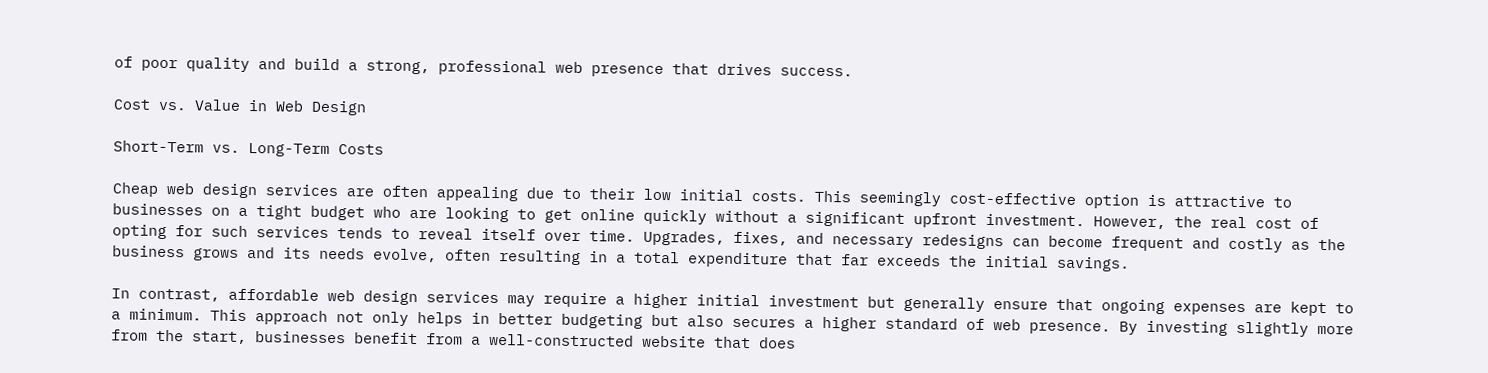of poor quality and build a strong, professional web presence that drives success.

Cost vs. Value in Web Design

Short-Term vs. Long-Term Costs

Cheap web design services are often appealing due to their low initial costs. This seemingly cost-effective option is attractive to businesses on a tight budget who are looking to get online quickly without a significant upfront investment. However, the real cost of opting for such services tends to reveal itself over time. Upgrades, fixes, and necessary redesigns can become frequent and costly as the business grows and its needs evolve, often resulting in a total expenditure that far exceeds the initial savings.

In contrast, affordable web design services may require a higher initial investment but generally ensure that ongoing expenses are kept to a minimum. This approach not only helps in better budgeting but also secures a higher standard of web presence. By investing slightly more from the start, businesses benefit from a well-constructed website that does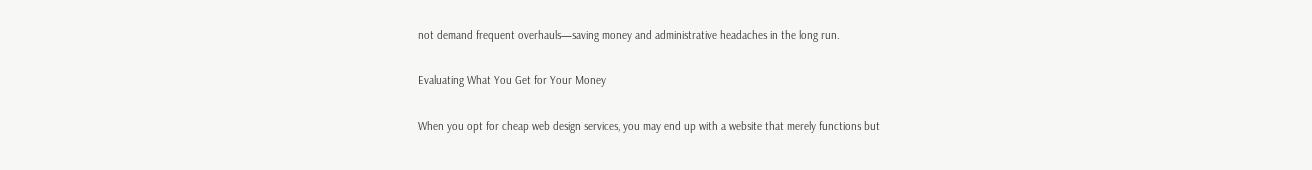not demand frequent overhauls—saving money and administrative headaches in the long run.

Evaluating What You Get for Your Money

When you opt for cheap web design services, you may end up with a website that merely functions but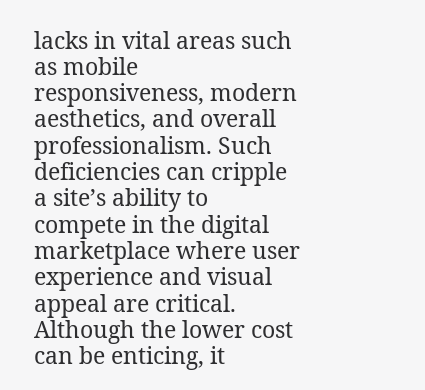lacks in vital areas such as mobile responsiveness, modern aesthetics, and overall professionalism. Such deficiencies can cripple a site’s ability to compete in the digital marketplace where user experience and visual appeal are critical. Although the lower cost can be enticing, it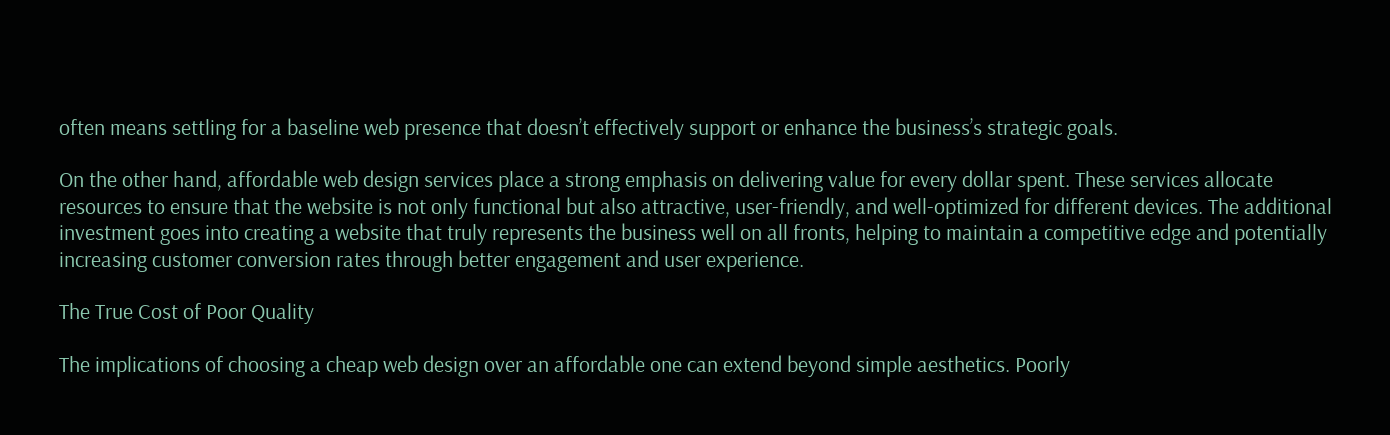often means settling for a baseline web presence that doesn’t effectively support or enhance the business’s strategic goals.

On the other hand, affordable web design services place a strong emphasis on delivering value for every dollar spent. These services allocate resources to ensure that the website is not only functional but also attractive, user-friendly, and well-optimized for different devices. The additional investment goes into creating a website that truly represents the business well on all fronts, helping to maintain a competitive edge and potentially increasing customer conversion rates through better engagement and user experience.

The True Cost of Poor Quality

The implications of choosing a cheap web design over an affordable one can extend beyond simple aesthetics. Poorly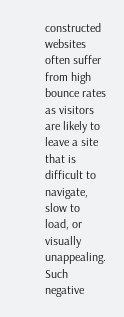constructed websites often suffer from high bounce rates as visitors are likely to leave a site that is difficult to navigate, slow to load, or visually unappealing. Such negative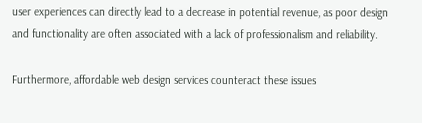user experiences can directly lead to a decrease in potential revenue, as poor design and functionality are often associated with a lack of professionalism and reliability.

Furthermore, affordable web design services counteract these issues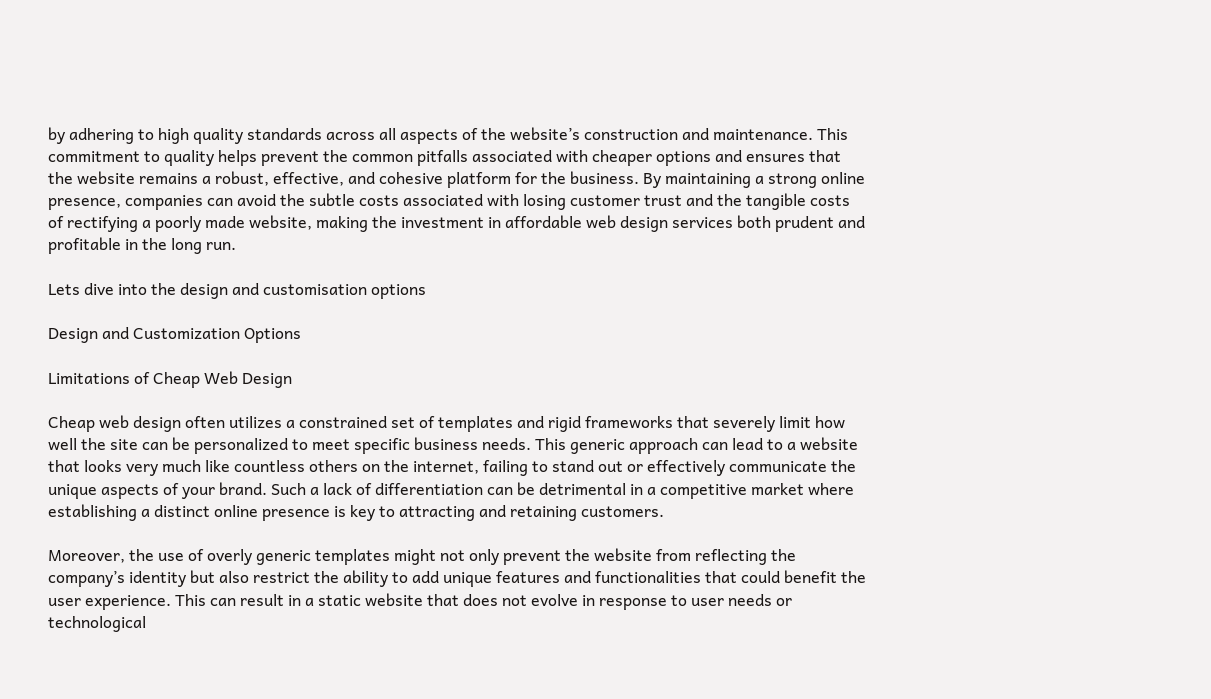by adhering to high quality standards across all aspects of the website’s construction and maintenance. This commitment to quality helps prevent the common pitfalls associated with cheaper options and ensures that the website remains a robust, effective, and cohesive platform for the business. By maintaining a strong online presence, companies can avoid the subtle costs associated with losing customer trust and the tangible costs of rectifying a poorly made website, making the investment in affordable web design services both prudent and profitable in the long run.

Lets dive into the design and customisation options

Design and Customization Options

Limitations of Cheap Web Design

Cheap web design often utilizes a constrained set of templates and rigid frameworks that severely limit how well the site can be personalized to meet specific business needs. This generic approach can lead to a website that looks very much like countless others on the internet, failing to stand out or effectively communicate the unique aspects of your brand. Such a lack of differentiation can be detrimental in a competitive market where establishing a distinct online presence is key to attracting and retaining customers.

Moreover, the use of overly generic templates might not only prevent the website from reflecting the company’s identity but also restrict the ability to add unique features and functionalities that could benefit the user experience. This can result in a static website that does not evolve in response to user needs or technological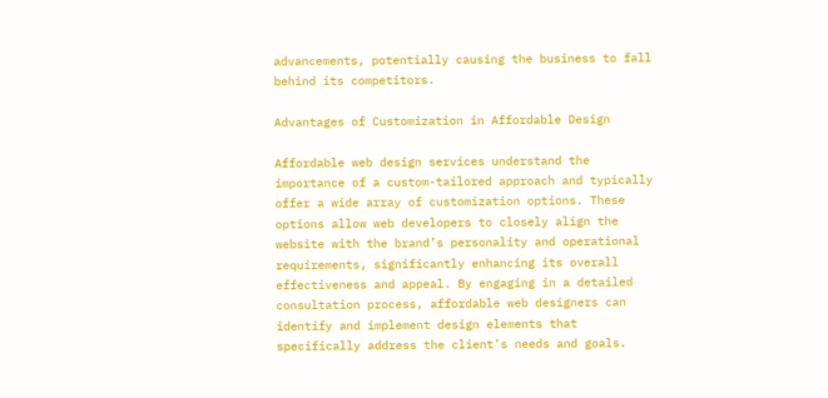advancements, potentially causing the business to fall behind its competitors.

Advantages of Customization in Affordable Design

Affordable web design services understand the importance of a custom-tailored approach and typically offer a wide array of customization options. These options allow web developers to closely align the website with the brand’s personality and operational requirements, significantly enhancing its overall effectiveness and appeal. By engaging in a detailed consultation process, affordable web designers can identify and implement design elements that specifically address the client’s needs and goals.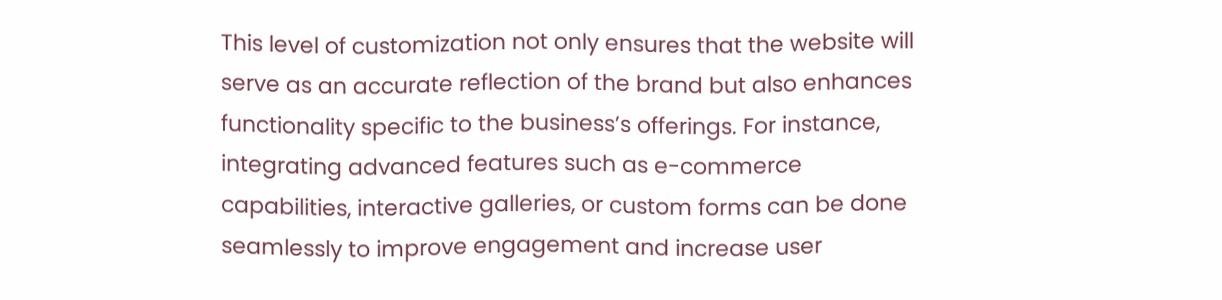This level of customization not only ensures that the website will serve as an accurate reflection of the brand but also enhances functionality specific to the business’s offerings. For instance, integrating advanced features such as e-commerce capabilities, interactive galleries, or custom forms can be done seamlessly to improve engagement and increase user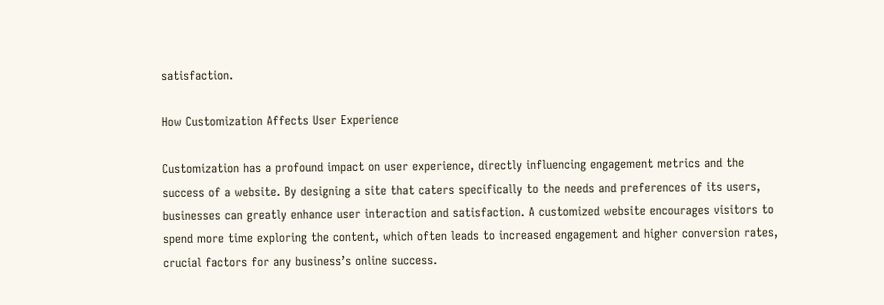satisfaction.

How Customization Affects User Experience

Customization has a profound impact on user experience, directly influencing engagement metrics and the success of a website. By designing a site that caters specifically to the needs and preferences of its users, businesses can greatly enhance user interaction and satisfaction. A customized website encourages visitors to spend more time exploring the content, which often leads to increased engagement and higher conversion rates, crucial factors for any business’s online success.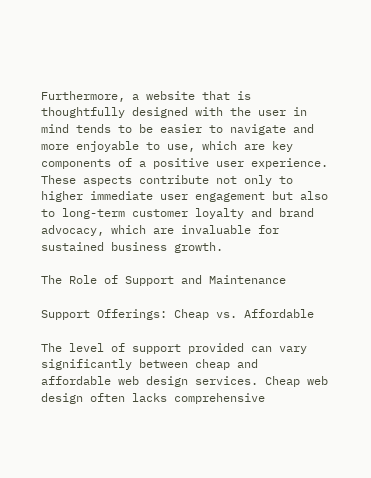Furthermore, a website that is thoughtfully designed with the user in mind tends to be easier to navigate and more enjoyable to use, which are key components of a positive user experience. These aspects contribute not only to higher immediate user engagement but also to long-term customer loyalty and brand advocacy, which are invaluable for sustained business growth.

The Role of Support and Maintenance

Support Offerings: Cheap vs. Affordable

The level of support provided can vary significantly between cheap and affordable web design services. Cheap web design often lacks comprehensive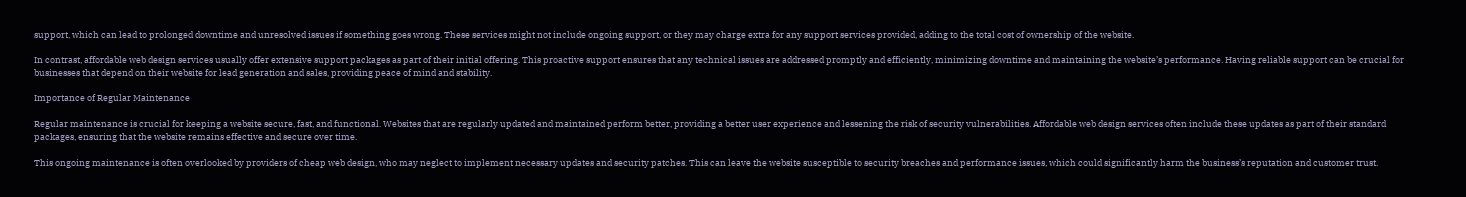support, which can lead to prolonged downtime and unresolved issues if something goes wrong. These services might not include ongoing support, or they may charge extra for any support services provided, adding to the total cost of ownership of the website.

In contrast, affordable web design services usually offer extensive support packages as part of their initial offering. This proactive support ensures that any technical issues are addressed promptly and efficiently, minimizing downtime and maintaining the website’s performance. Having reliable support can be crucial for businesses that depend on their website for lead generation and sales, providing peace of mind and stability.

Importance of Regular Maintenance

Regular maintenance is crucial for keeping a website secure, fast, and functional. Websites that are regularly updated and maintained perform better, providing a better user experience and lessening the risk of security vulnerabilities. Affordable web design services often include these updates as part of their standard packages, ensuring that the website remains effective and secure over time.

This ongoing maintenance is often overlooked by providers of cheap web design, who may neglect to implement necessary updates and security patches. This can leave the website susceptible to security breaches and performance issues, which could significantly harm the business’s reputation and customer trust.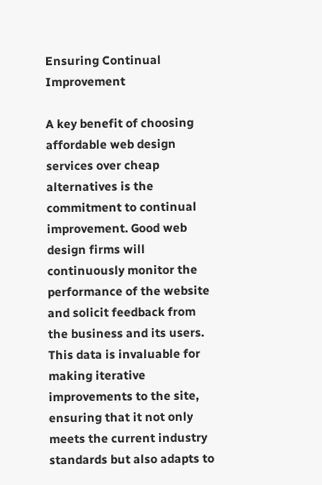Ensuring Continual Improvement

A key benefit of choosing affordable web design services over cheap alternatives is the commitment to continual improvement. Good web design firms will continuously monitor the performance of the website and solicit feedback from the business and its users. This data is invaluable for making iterative improvements to the site, ensuring that it not only meets the current industry standards but also adapts to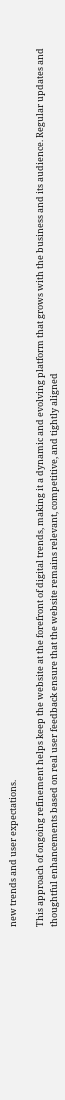new trends and user expectations.

This approach of ongoing refinement helps keep the website at the forefront of digital trends, making it a dynamic and evolving platform that grows with the business and its audience. Regular updates and thoughtful enhancements based on real user feedback ensure that the website remains relevant, competitive, and tightly aligned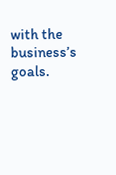with the business’s goals.